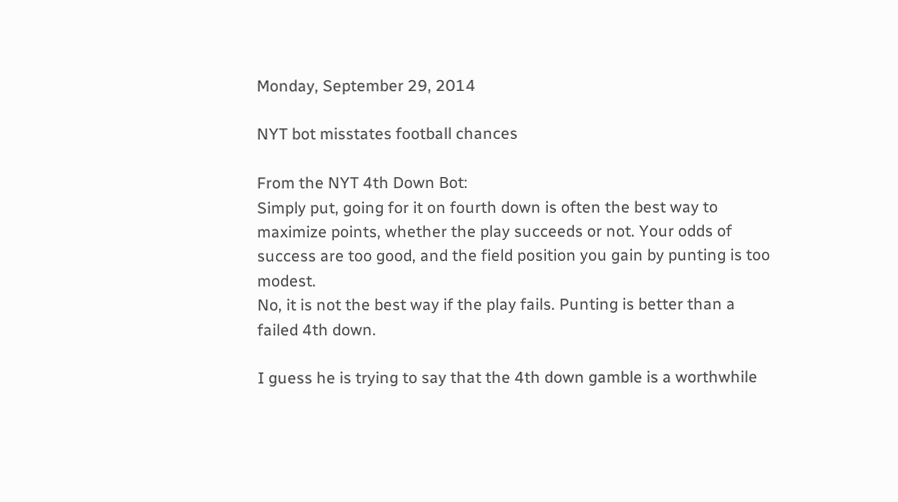Monday, September 29, 2014

NYT bot misstates football chances

From the NYT 4th Down Bot:
Simply put, going for it on fourth down is often the best way to maximize points, whether the play succeeds or not. Your odds of success are too good, and the field position you gain by punting is too modest.
No, it is not the best way if the play fails. Punting is better than a failed 4th down.

I guess he is trying to say that the 4th down gamble is a worthwhile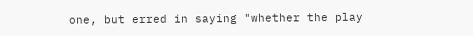one, but erred in saying "whether the play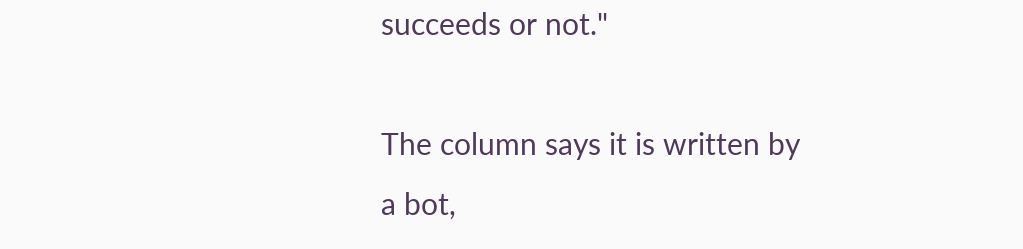succeeds or not."

The column says it is written by a bot,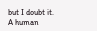but I doubt it. A human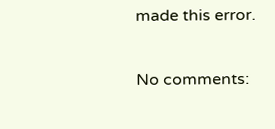made this error.

No comments: